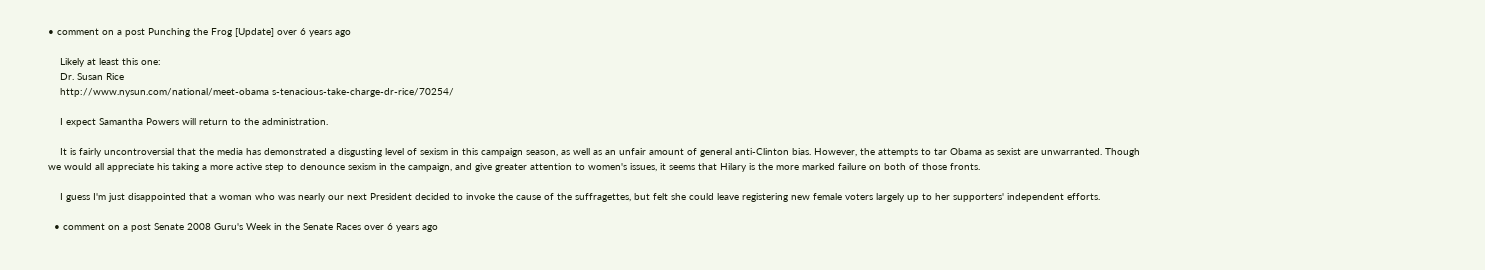• comment on a post Punching the Frog [Update] over 6 years ago

    Likely at least this one:
    Dr. Susan Rice
    http://www.nysun.com/national/meet-obama s-tenacious-take-charge-dr-rice/70254/

    I expect Samantha Powers will return to the administration.

    It is fairly uncontroversial that the media has demonstrated a disgusting level of sexism in this campaign season, as well as an unfair amount of general anti-Clinton bias. However, the attempts to tar Obama as sexist are unwarranted. Though we would all appreciate his taking a more active step to denounce sexism in the campaign, and give greater attention to women's issues, it seems that Hilary is the more marked failure on both of those fronts.

    I guess I'm just disappointed that a woman who was nearly our next President decided to invoke the cause of the suffragettes, but felt she could leave registering new female voters largely up to her supporters' independent efforts.

  • comment on a post Senate 2008 Guru's Week in the Senate Races over 6 years ago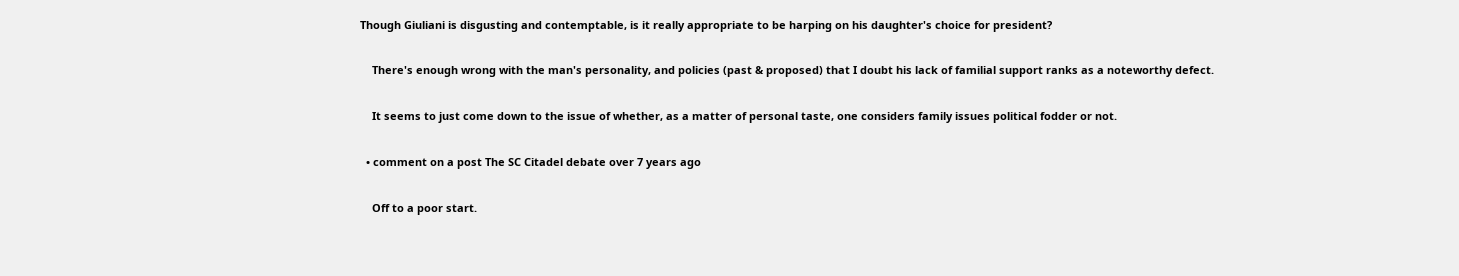Though Giuliani is disgusting and contemptable, is it really appropriate to be harping on his daughter's choice for president?

    There's enough wrong with the man's personality, and policies (past & proposed) that I doubt his lack of familial support ranks as a noteworthy defect.

    It seems to just come down to the issue of whether, as a matter of personal taste, one considers family issues political fodder or not.

  • comment on a post The SC Citadel debate over 7 years ago

    Off to a poor start.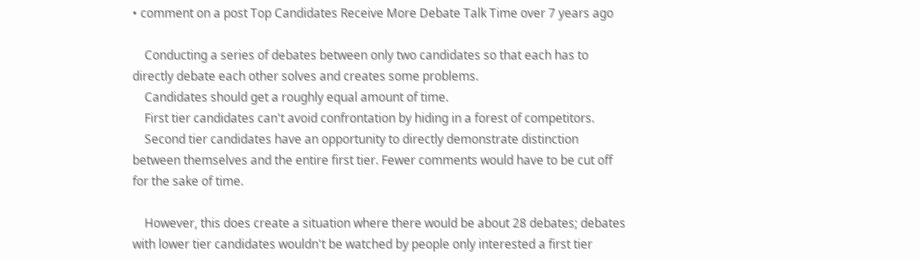• comment on a post Top Candidates Receive More Debate Talk Time over 7 years ago

    Conducting a series of debates between only two candidates so that each has to directly debate each other solves and creates some problems.
    Candidates should get a roughly equal amount of time.
    First tier candidates can't avoid confrontation by hiding in a forest of competitors.
    Second tier candidates have an opportunity to directly demonstrate distinction between themselves and the entire first tier. Fewer comments would have to be cut off for the sake of time.

    However, this does create a situation where there would be about 28 debates; debates with lower tier candidates wouldn't be watched by people only interested a first tier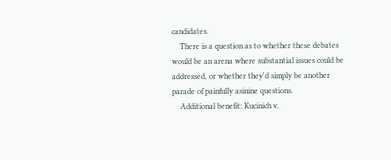candidates.
    There is a question as to whether these debates would be an arena where substantial issues could be addressed, or whether they'd simply be another parade of painfully asinine questions.
    Additional benefit: Kucinich v.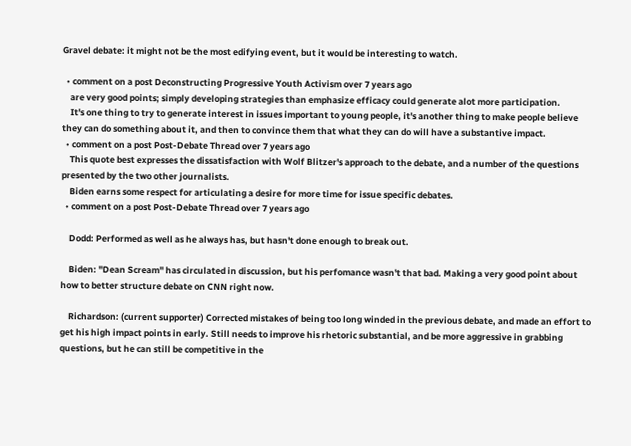Gravel debate: it might not be the most edifying event, but it would be interesting to watch.

  • comment on a post Deconstructing Progressive Youth Activism over 7 years ago
    are very good points; simply developing strategies than emphasize efficacy could generate alot more participation.
    It's one thing to try to generate interest in issues important to young people, it's another thing to make people believe they can do something about it, and then to convince them that what they can do will have a substantive impact.
  • comment on a post Post-Debate Thread over 7 years ago
    This quote best expresses the dissatisfaction with Wolf Blitzer's approach to the debate, and a number of the questions presented by the two other journalists.
    Biden earns some respect for articulating a desire for more time for issue specific debates.
  • comment on a post Post-Debate Thread over 7 years ago

    Dodd: Performed as well as he always has, but hasn't done enough to break out.

    Biden: "Dean Scream" has circulated in discussion, but his perfomance wasn't that bad. Making a very good point about how to better structure debate on CNN right now.

    Richardson: (current supporter) Corrected mistakes of being too long winded in the previous debate, and made an effort to get his high impact points in early. Still needs to improve his rhetoric substantial, and be more aggressive in grabbing questions, but he can still be competitive in the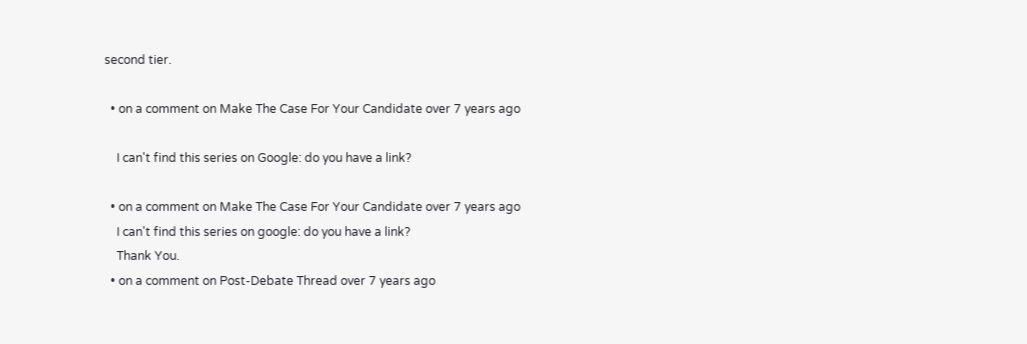second tier.

  • on a comment on Make The Case For Your Candidate over 7 years ago

    I can't find this series on Google: do you have a link?

  • on a comment on Make The Case For Your Candidate over 7 years ago
    I can't find this series on google: do you have a link?
    Thank You.
  • on a comment on Post-Debate Thread over 7 years ago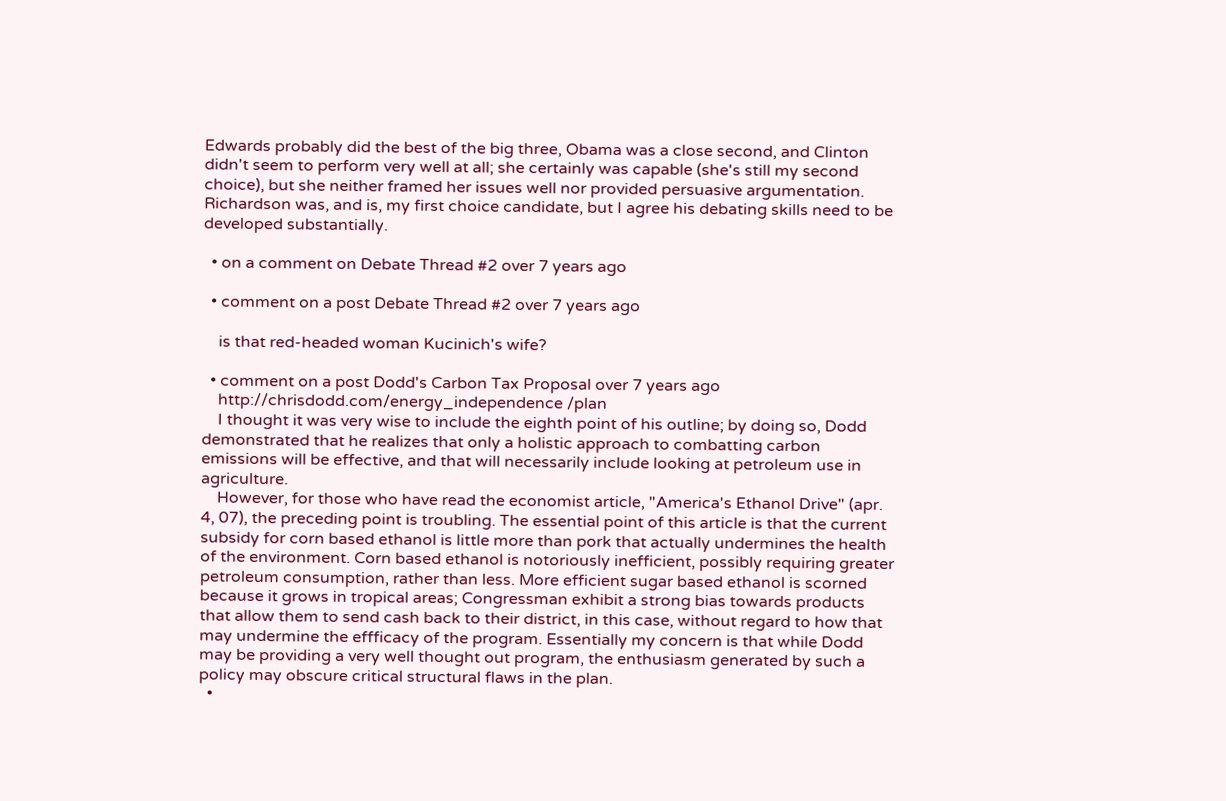Edwards probably did the best of the big three, Obama was a close second, and Clinton didn't seem to perform very well at all; she certainly was capable (she's still my second choice), but she neither framed her issues well nor provided persuasive argumentation. Richardson was, and is, my first choice candidate, but I agree his debating skills need to be developed substantially.

  • on a comment on Debate Thread #2 over 7 years ago

  • comment on a post Debate Thread #2 over 7 years ago

    is that red-headed woman Kucinich's wife?

  • comment on a post Dodd's Carbon Tax Proposal over 7 years ago
    http://chrisdodd.com/energy_independence /plan
    I thought it was very wise to include the eighth point of his outline; by doing so, Dodd demonstrated that he realizes that only a holistic approach to combatting carbon emissions will be effective, and that will necessarily include looking at petroleum use in agriculture.
    However, for those who have read the economist article, "America's Ethanol Drive" (apr. 4, 07), the preceding point is troubling. The essential point of this article is that the current subsidy for corn based ethanol is little more than pork that actually undermines the health of the environment. Corn based ethanol is notoriously inefficient, possibly requiring greater petroleum consumption, rather than less. More efficient sugar based ethanol is scorned because it grows in tropical areas; Congressman exhibit a strong bias towards products that allow them to send cash back to their district, in this case, without regard to how that may undermine the effficacy of the program. Essentially my concern is that while Dodd may be providing a very well thought out program, the enthusiasm generated by such a policy may obscure critical structural flaws in the plan.
  •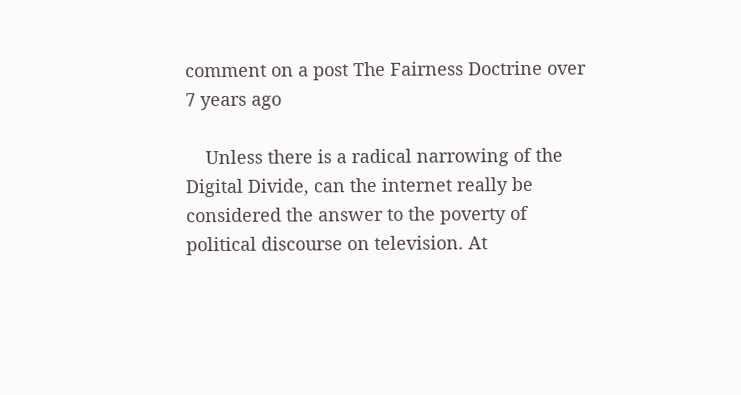comment on a post The Fairness Doctrine over 7 years ago

    Unless there is a radical narrowing of the Digital Divide, can the internet really be considered the answer to the poverty of political discourse on television. At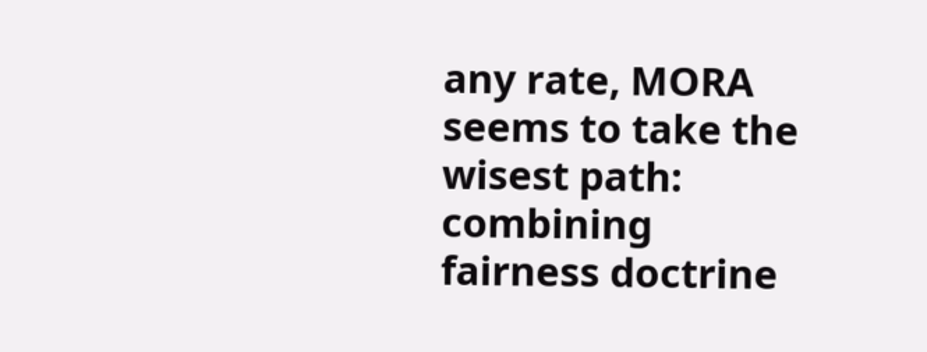any rate, MORA seems to take the wisest path: combining fairness doctrine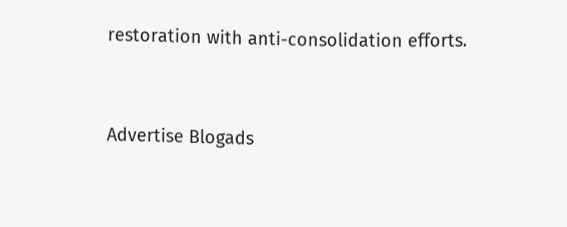restoration with anti-consolidation efforts.


Advertise Blogads